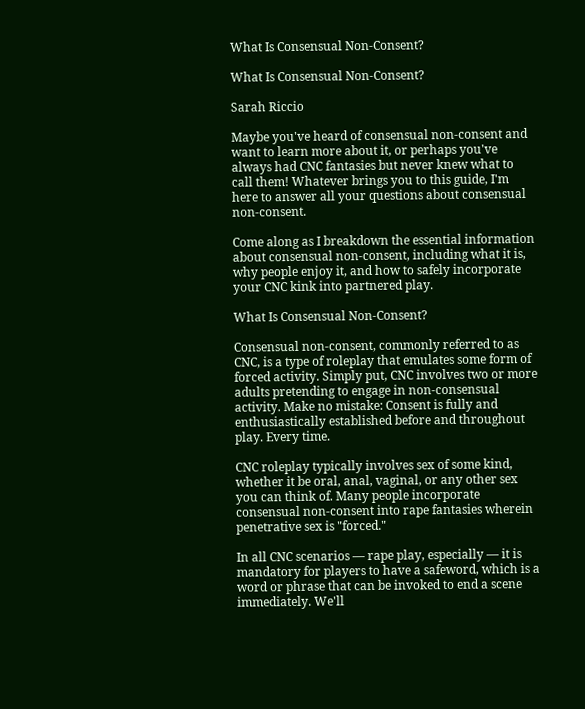What Is Consensual Non-Consent?

What Is Consensual Non-Consent?

Sarah Riccio

Maybe you've heard of consensual non-consent and want to learn more about it, or perhaps you've always had CNC fantasies but never knew what to call them! Whatever brings you to this guide, I'm here to answer all your questions about consensual non-consent.

Come along as I breakdown the essential information about consensual non-consent, including what it is, why people enjoy it, and how to safely incorporate your CNC kink into partnered play.

What Is Consensual Non-Consent?

Consensual non-consent, commonly referred to as CNC, is a type of roleplay that emulates some form of forced activity. Simply put, CNC involves two or more adults pretending to engage in non-consensual activity. Make no mistake: Consent is fully and enthusiastically established before and throughout play. Every time.

CNC roleplay typically involves sex of some kind, whether it be oral, anal, vaginal, or any other sex you can think of. Many people incorporate consensual non-consent into rape fantasies wherein penetrative sex is "forced."

In all CNC scenarios — rape play, especially — it is mandatory for players to have a safeword, which is a word or phrase that can be invoked to end a scene immediately. We'll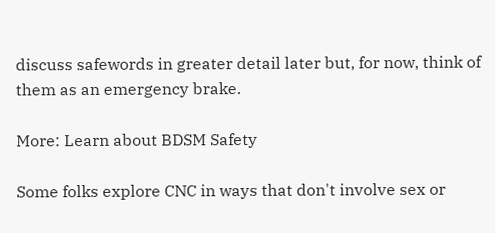discuss safewords in greater detail later but, for now, think of them as an emergency brake.

More: Learn about BDSM Safety

Some folks explore CNC in ways that don't involve sex or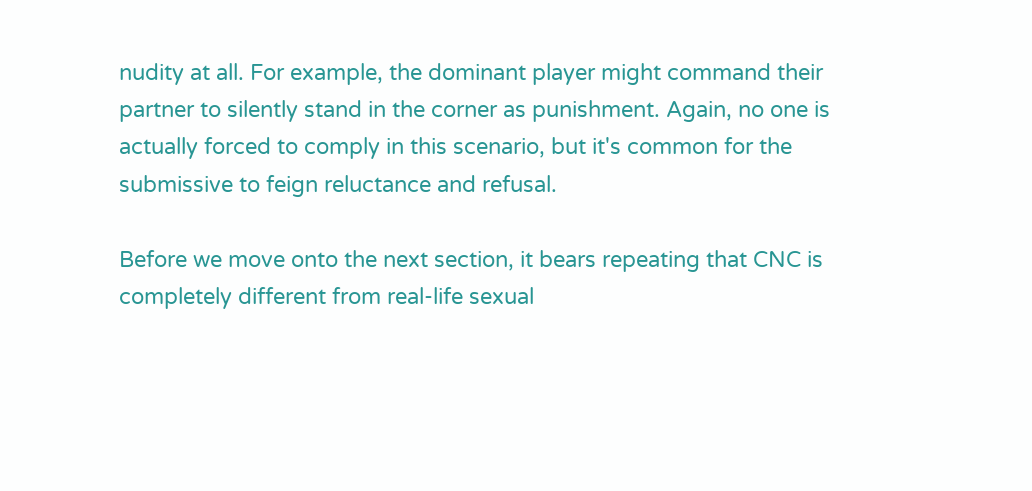nudity at all. For example, the dominant player might command their partner to silently stand in the corner as punishment. Again, no one is actually forced to comply in this scenario, but it's common for the submissive to feign reluctance and refusal.

Before we move onto the next section, it bears repeating that CNC is completely different from real-life sexual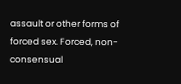assault or other forms of forced sex. Forced, non-consensual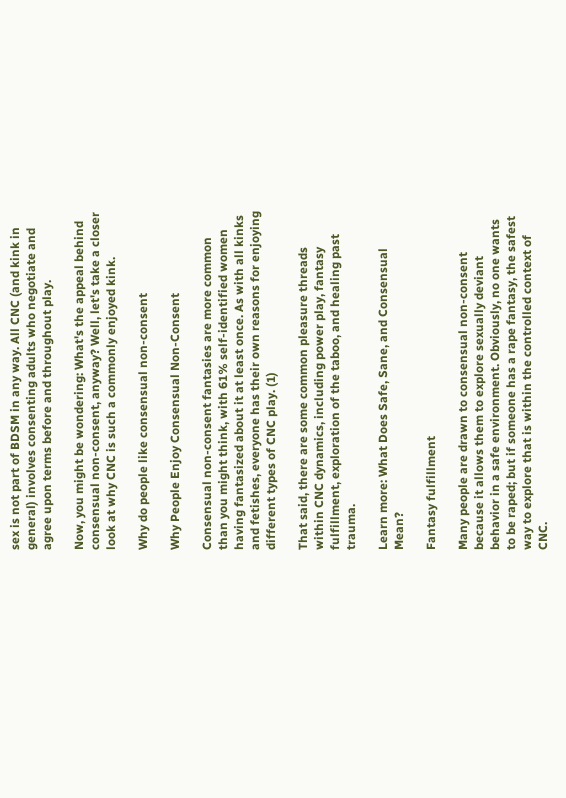sex is not part of BDSM in any way. All CNC (and kink in general) involves consenting adults who negotiate and agree upon terms before and throughout play.

Now, you might be wondering: What's the appeal behind consensual non-consent, anyway? Well, let's take a closer look at why CNC is such a commonly enjoyed kink.

Why do people like consensual non-consent

Why People Enjoy Consensual Non-Consent

Consensual non-consent fantasies are more common than you might think, with 61% self-identified women having fantasized about it at least once. As with all kinks and fetishes, everyone has their own reasons for enjoying different types of CNC play. (1)

That said, there are some common pleasure threads within CNC dynamics, including power play, fantasy fulfillment, exploration of the taboo, and healing past trauma.

Learn more: What Does Safe, Sane, and Consensual Mean?

Fantasy fulfillment

Many people are drawn to consensual non-consent because it allows them to explore sexually deviant behavior in a safe environment. Obviously, no one wants to be raped; but if someone has a rape fantasy, the safest way to explore that is within the controlled context of CNC.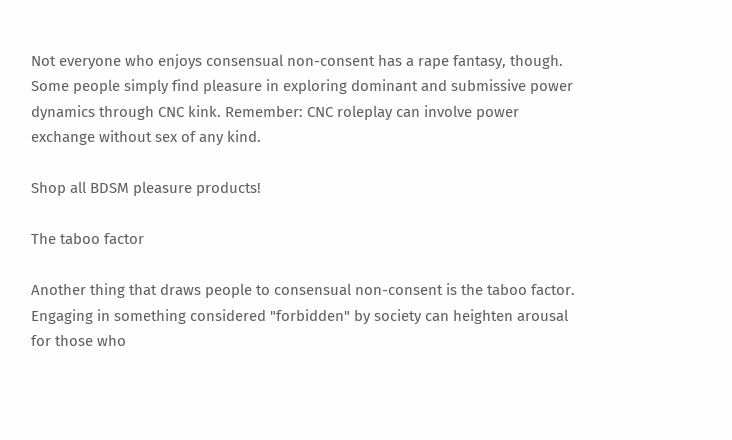Not everyone who enjoys consensual non-consent has a rape fantasy, though. Some people simply find pleasure in exploring dominant and submissive power dynamics through CNC kink. Remember: CNC roleplay can involve power exchange without sex of any kind.

Shop all BDSM pleasure products!

The taboo factor

Another thing that draws people to consensual non-consent is the taboo factor. Engaging in something considered "forbidden" by society can heighten arousal for those who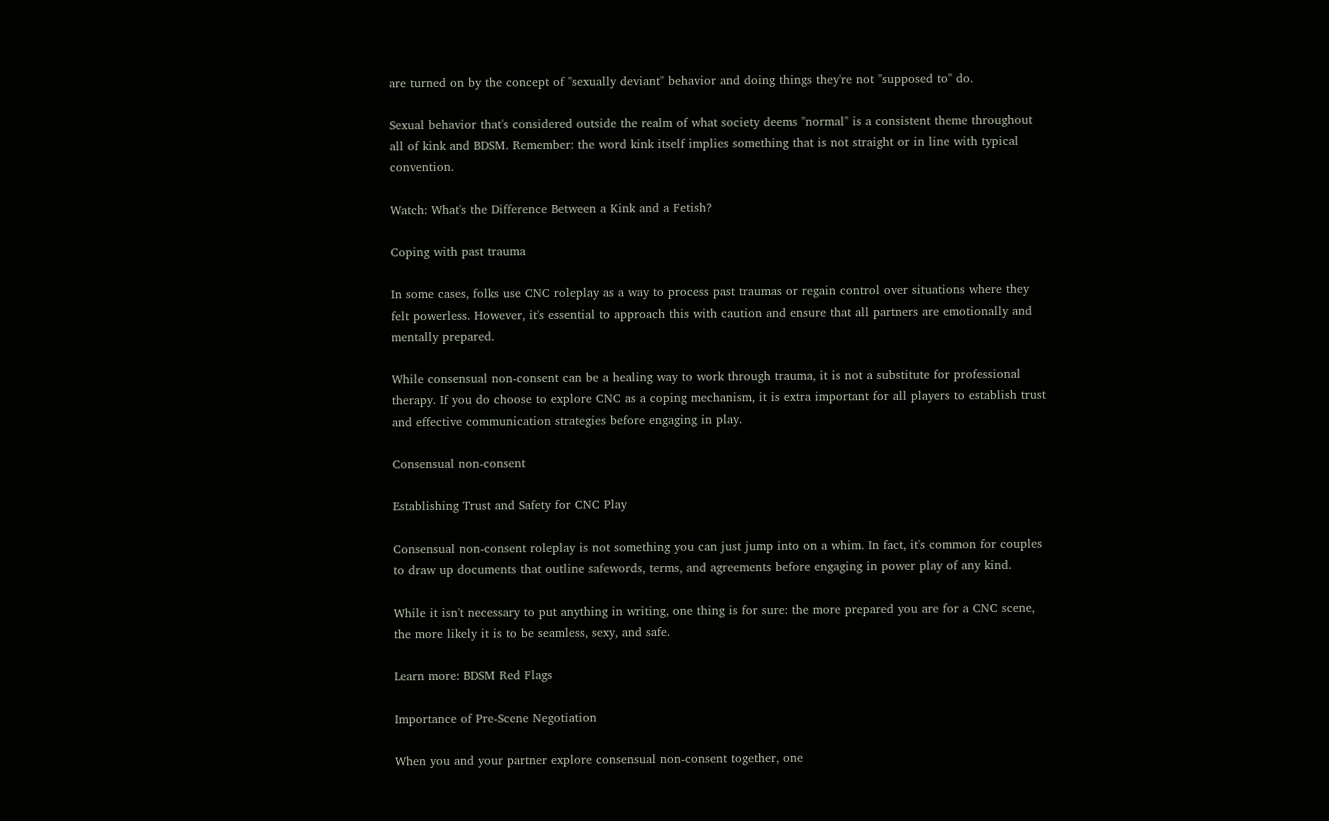are turned on by the concept of "sexually deviant" behavior and doing things they're not "supposed to" do.

Sexual behavior that's considered outside the realm of what society deems "normal" is a consistent theme throughout all of kink and BDSM. Remember: the word kink itself implies something that is not straight or in line with typical convention.

Watch: What's the Difference Between a Kink and a Fetish?

Coping with past trauma

In some cases, folks use CNC roleplay as a way to process past traumas or regain control over situations where they felt powerless. However, it's essential to approach this with caution and ensure that all partners are emotionally and mentally prepared.

While consensual non-consent can be a healing way to work through trauma, it is not a substitute for professional therapy. If you do choose to explore CNC as a coping mechanism, it is extra important for all players to establish trust and effective communication strategies before engaging in play.

Consensual non-consent

Establishing Trust and Safety for CNC Play

Consensual non-consent roleplay is not something you can just jump into on a whim. In fact, it's common for couples to draw up documents that outline safewords, terms, and agreements before engaging in power play of any kind.

While it isn't necessary to put anything in writing, one thing is for sure: the more prepared you are for a CNC scene, the more likely it is to be seamless, sexy, and safe.

Learn more: BDSM Red Flags

Importance of Pre-Scene Negotiation

When you and your partner explore consensual non-consent together, one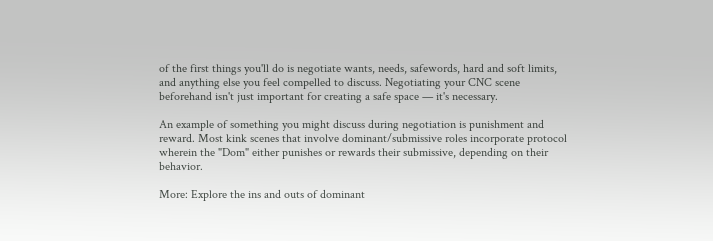of the first things you'll do is negotiate wants, needs, safewords, hard and soft limits, and anything else you feel compelled to discuss. Negotiating your CNC scene beforehand isn't just important for creating a safe space — it's necessary.

An example of something you might discuss during negotiation is punishment and reward. Most kink scenes that involve dominant/submissive roles incorporate protocol wherein the "Dom" either punishes or rewards their submissive, depending on their behavior.

More: Explore the ins and outs of dominant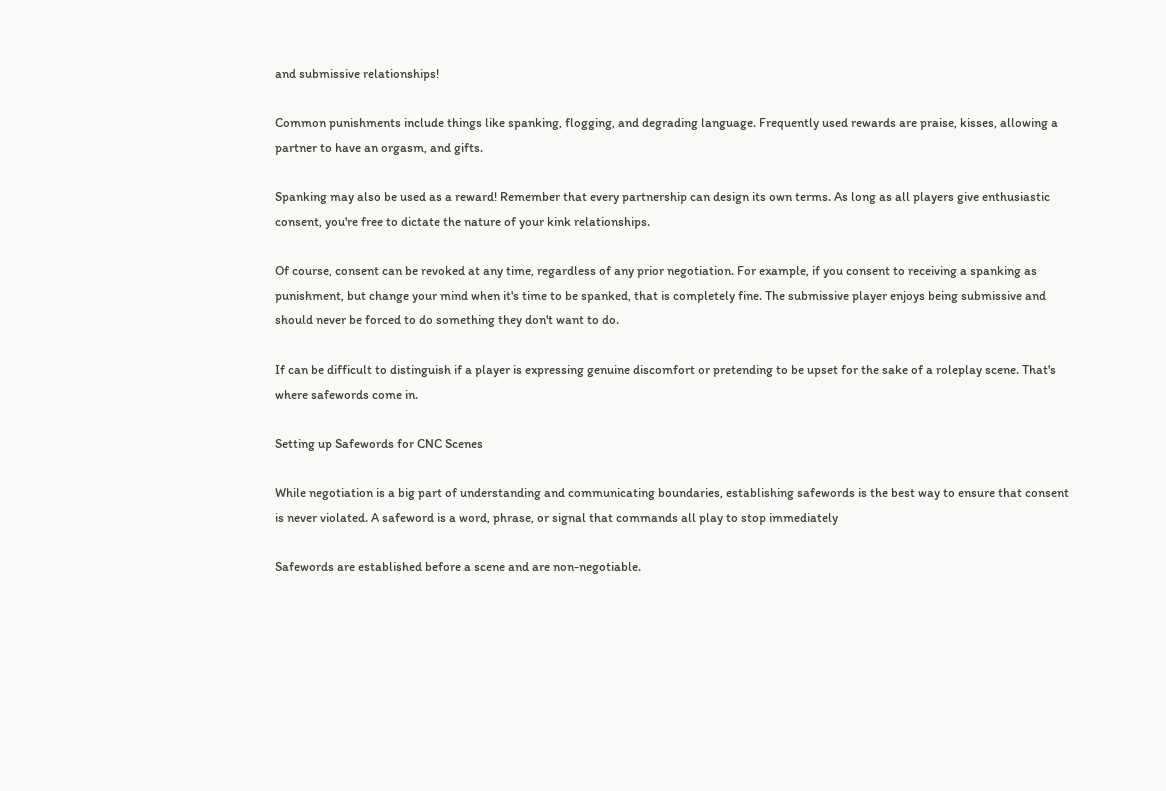and submissive relationships!

Common punishments include things like spanking, flogging, and degrading language. Frequently used rewards are praise, kisses, allowing a partner to have an orgasm, and gifts.

Spanking may also be used as a reward! Remember that every partnership can design its own terms. As long as all players give enthusiastic consent, you're free to dictate the nature of your kink relationships.

Of course, consent can be revoked at any time, regardless of any prior negotiation. For example, if you consent to receiving a spanking as punishment, but change your mind when it's time to be spanked, that is completely fine. The submissive player enjoys being submissive and should never be forced to do something they don't want to do.

If can be difficult to distinguish if a player is expressing genuine discomfort or pretending to be upset for the sake of a roleplay scene. That's where safewords come in.

Setting up Safewords for CNC Scenes

While negotiation is a big part of understanding and communicating boundaries, establishing safewords is the best way to ensure that consent is never violated. A safeword is a word, phrase, or signal that commands all play to stop immediately

Safewords are established before a scene and are non-negotiable.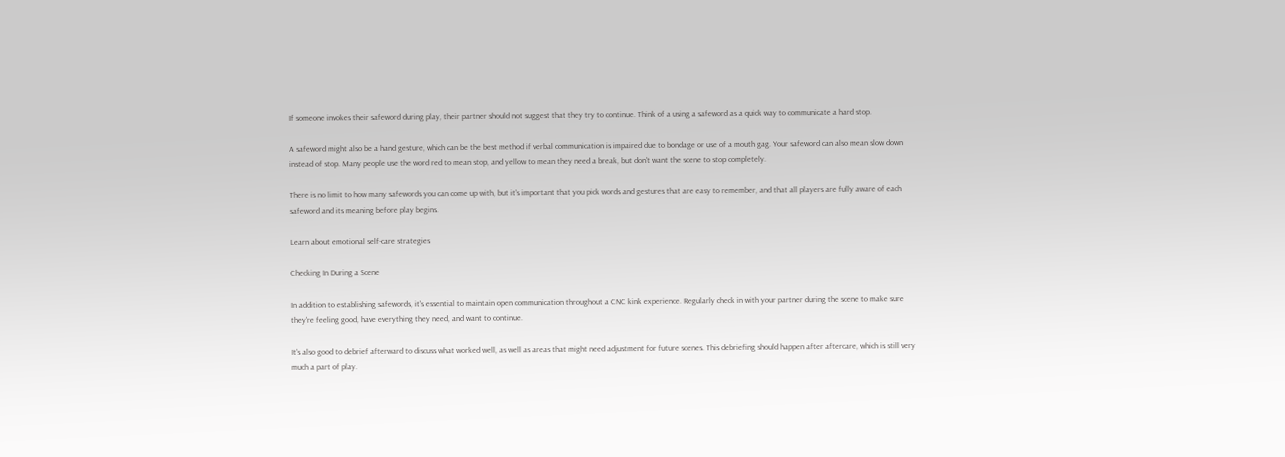If someone invokes their safeword during play, their partner should not suggest that they try to continue. Think of a using a safeword as a quick way to communicate a hard stop.

A safeword might also be a hand gesture, which can be the best method if verbal communication is impaired due to bondage or use of a mouth gag. Your safeword can also mean slow down instead of stop. Many people use the word red to mean stop, and yellow to mean they need a break, but don't want the scene to stop completely.

There is no limit to how many safewords you can come up with, but it's important that you pick words and gestures that are easy to remember, and that all players are fully aware of each safeword and its meaning before play begins.

Learn about emotional self-care strategies

Checking In During a Scene

In addition to establishing safewords, it's essential to maintain open communication throughout a CNC kink experience. Regularly check in with your partner during the scene to make sure they're feeling good, have everything they need, and want to continue.

It's also good to debrief afterward to discuss what worked well, as well as areas that might need adjustment for future scenes. This debriefing should happen after aftercare, which is still very much a part of play.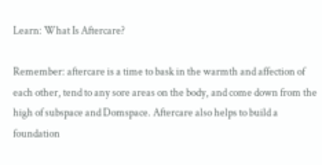Learn: What Is Aftercare?

Remember: aftercare is a time to bask in the warmth and affection of each other, tend to any sore areas on the body, and come down from the high of subspace and Domspace. Aftercare also helps to build a foundation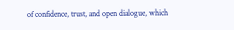of confidence, trust, and open dialogue, which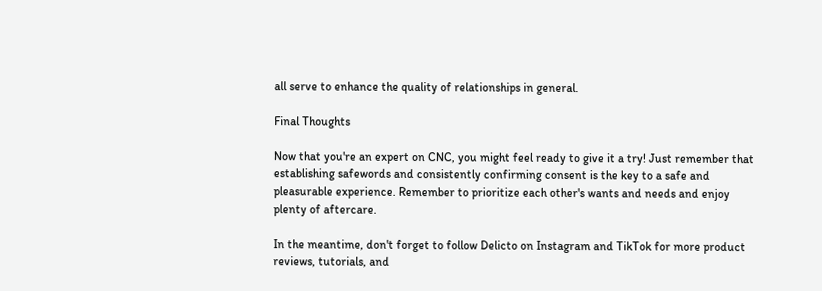all serve to enhance the quality of relationships in general.

Final Thoughts

Now that you're an expert on CNC, you might feel ready to give it a try! Just remember that establishing safewords and consistently confirming consent is the key to a safe and pleasurable experience. Remember to prioritize each other's wants and needs and enjoy plenty of aftercare.

In the meantime, don't forget to follow Delicto on Instagram and TikTok for more product reviews, tutorials, and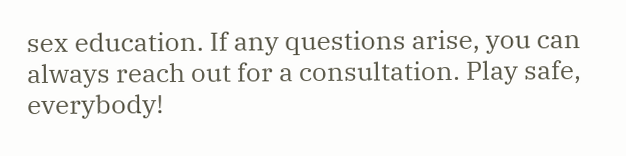sex education. If any questions arise, you can always reach out for a consultation. Play safe, everybody!